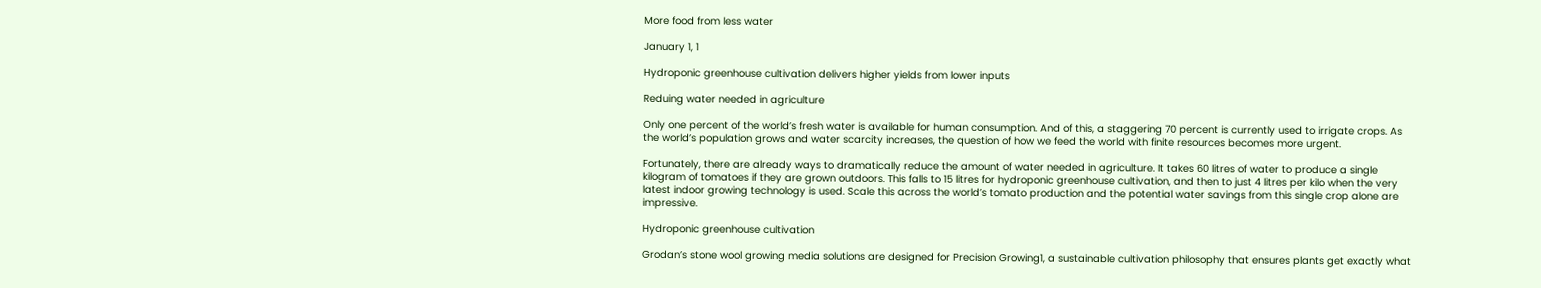More food from less water

January 1, 1

Hydroponic greenhouse cultivation delivers higher yields from lower inputs

Reduing water needed in agriculture

Only one percent of the world’s fresh water is available for human consumption. And of this, a staggering 70 percent is currently used to irrigate crops. As the world’s population grows and water scarcity increases, the question of how we feed the world with finite resources becomes more urgent.

Fortunately, there are already ways to dramatically reduce the amount of water needed in agriculture. It takes 60 litres of water to produce a single kilogram of tomatoes if they are grown outdoors. This falls to 15 litres for hydroponic greenhouse cultivation, and then to just 4 litres per kilo when the very latest indoor growing technology is used. Scale this across the world’s tomato production and the potential water savings from this single crop alone are impressive.

Hydroponic greenhouse cultivation

Grodan’s stone wool growing media solutions are designed for Precision Growing1, a sustainable cultivation philosophy that ensures plants get exactly what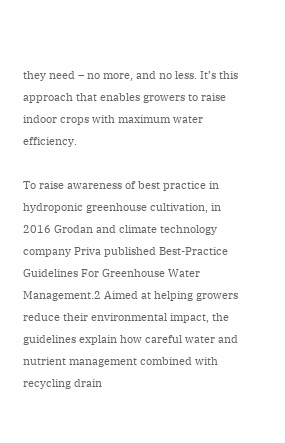they need – no more, and no less. It’s this approach that enables growers to raise indoor crops with maximum water efficiency.

To raise awareness of best practice in hydroponic greenhouse cultivation, in 2016 Grodan and climate technology company Priva published Best-Practice Guidelines For Greenhouse Water Management.2 Aimed at helping growers reduce their environmental impact, the guidelines explain how careful water and nutrient management combined with recycling drain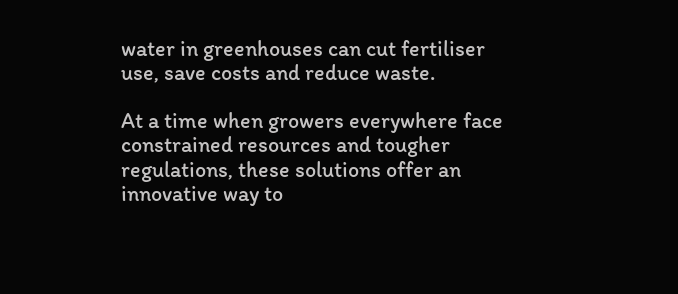water in greenhouses can cut fertiliser use, save costs and reduce waste.

At a time when growers everywhere face constrained resources and tougher regulations, these solutions offer an innovative way to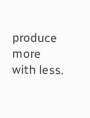produce more with less.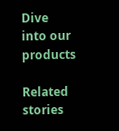Dive into our products

Related stories